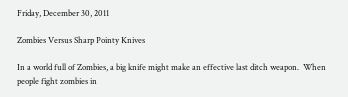Friday, December 30, 2011

Zombies Versus Sharp Pointy Knives

In a world full of Zombies, a big knife might make an effective last ditch weapon.  When people fight zombies in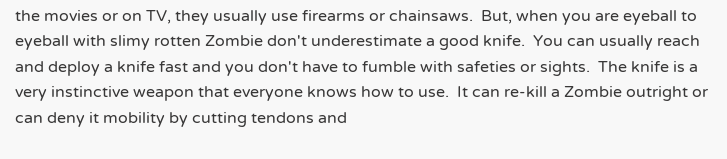the movies or on TV, they usually use firearms or chainsaws.  But, when you are eyeball to eyeball with slimy rotten Zombie don't underestimate a good knife.  You can usually reach and deploy a knife fast and you don't have to fumble with safeties or sights.  The knife is a very instinctive weapon that everyone knows how to use.  It can re-kill a Zombie outright or can deny it mobility by cutting tendons and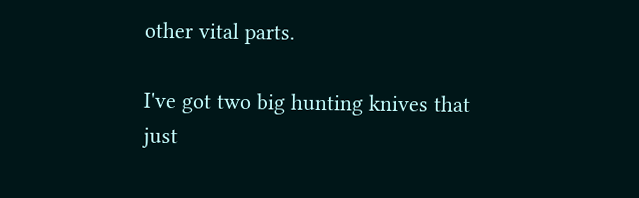other vital parts.

I've got two big hunting knives that just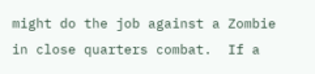might do the job against a Zombie in close quarters combat.  If a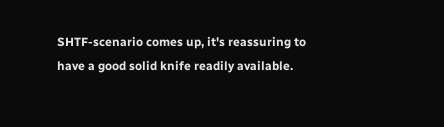SHTF-scenario comes up, it's reassuring to have a good solid knife readily available.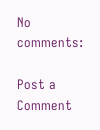No comments:

Post a Comment